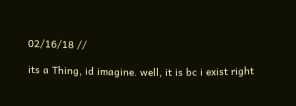02/16/18 //

its a Thing, id imagine. well, it is bc i exist right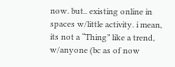now. but.. existing online in spaces w/little activity. i mean, its not a “Thing” like a trend, w/anyone (bc as of now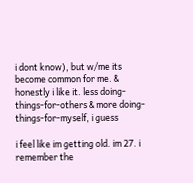i dont know), but w/me its become common for me. & honestly i like it. less doing-things-for-others & more doing-things-for-myself, i guess

i feel like im getting old. im 27. i remember the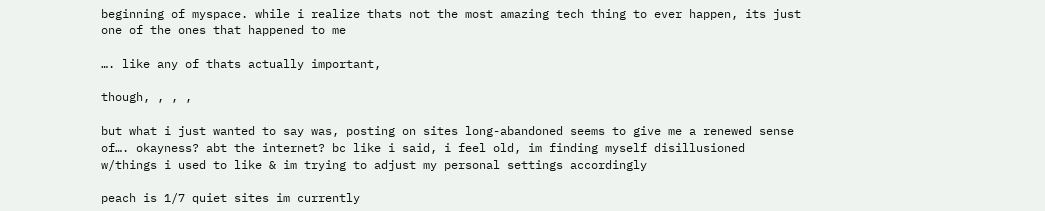beginning of myspace. while i realize thats not the most amazing tech thing to ever happen, its just one of the ones that happened to me

…. like any of thats actually important,

though, , , ,

but what i just wanted to say was, posting on sites long-abandoned seems to give me a renewed sense of…. okayness? abt the internet? bc like i said, i feel old, im finding myself disillusioned w/things i used to like & im trying to adjust my personal settings accordingly

peach is 1/7 quiet sites im currently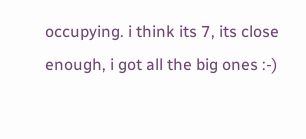occupying. i think its 7, its close enough, i got all the big ones :-)